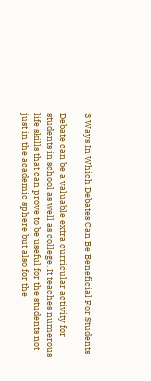3 Ways In Which Debates Can Be Beneficial For Students

Debate can be a valuable extra curricular activity for students in school as well as college. It teaches numerous life skills that can prove to be useful for the students not just in the academic sphere but also for the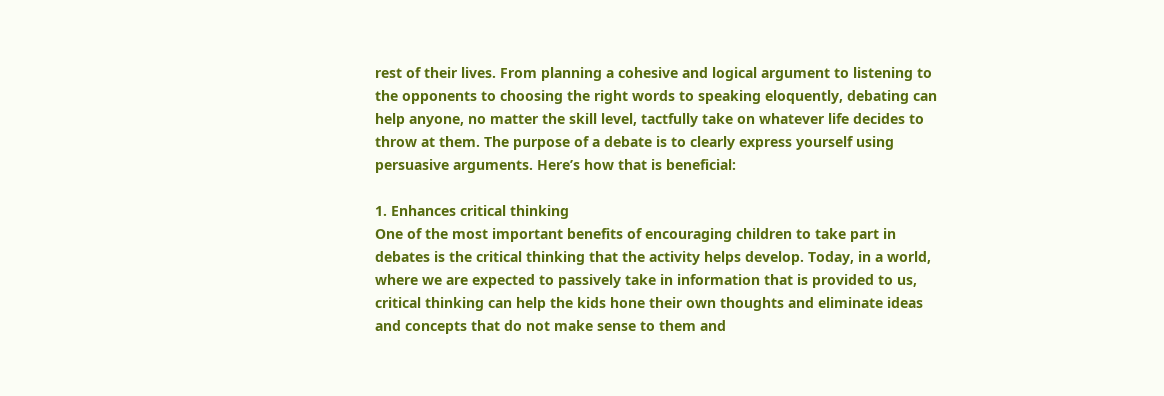rest of their lives. From planning a cohesive and logical argument to listening to the opponents to choosing the right words to speaking eloquently, debating can help anyone, no matter the skill level, tactfully take on whatever life decides to throw at them. The purpose of a debate is to clearly express yourself using persuasive arguments. Here’s how that is beneficial:

1. Enhances critical thinking
One of the most important benefits of encouraging children to take part in debates is the critical thinking that the activity helps develop. Today, in a world, where we are expected to passively take in information that is provided to us, critical thinking can help the kids hone their own thoughts and eliminate ideas and concepts that do not make sense to them and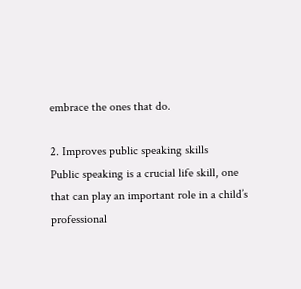embrace the ones that do.

2. Improves public speaking skills
Public speaking is a crucial life skill, one that can play an important role in a child’s professional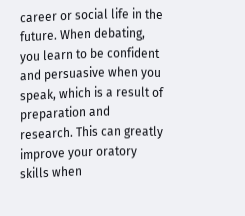career or social life in the future. When debating, you learn to be confident and persuasive when you speak, which is a result of preparation and research. This can greatly improve your oratory skills when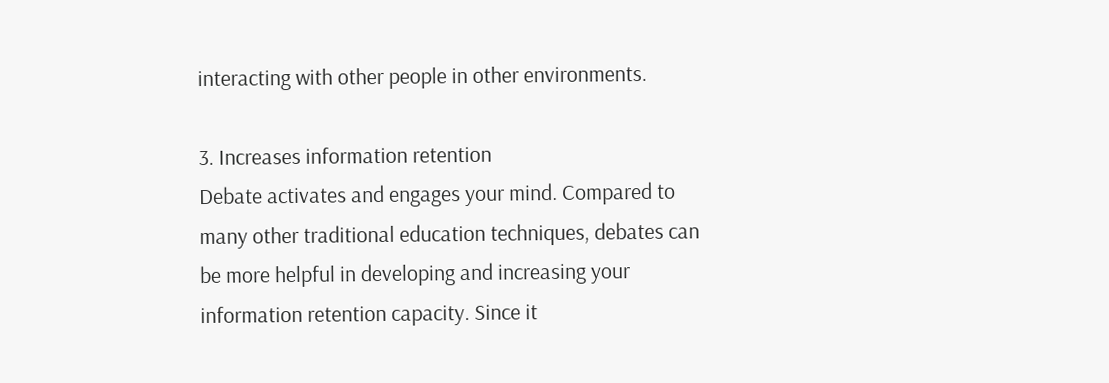interacting with other people in other environments.

3. Increases information retention
Debate activates and engages your mind. Compared to many other traditional education techniques, debates can be more helpful in developing and increasing your information retention capacity. Since it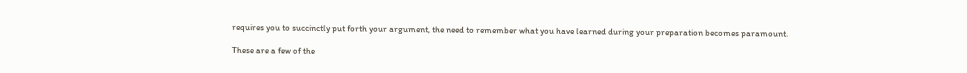requires you to succinctly put forth your argument, the need to remember what you have learned during your preparation becomes paramount.

These are a few of the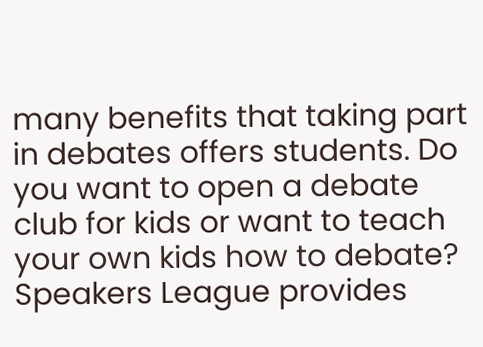many benefits that taking part in debates offers students. Do you want to open a debate club for kids or want to teach your own kids how to debate? Speakers League provides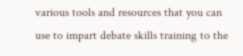various tools and resources that you can use to impart debate skills training to the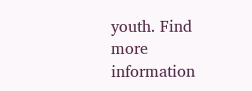youth. Find more information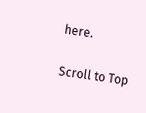here.

Scroll to Top